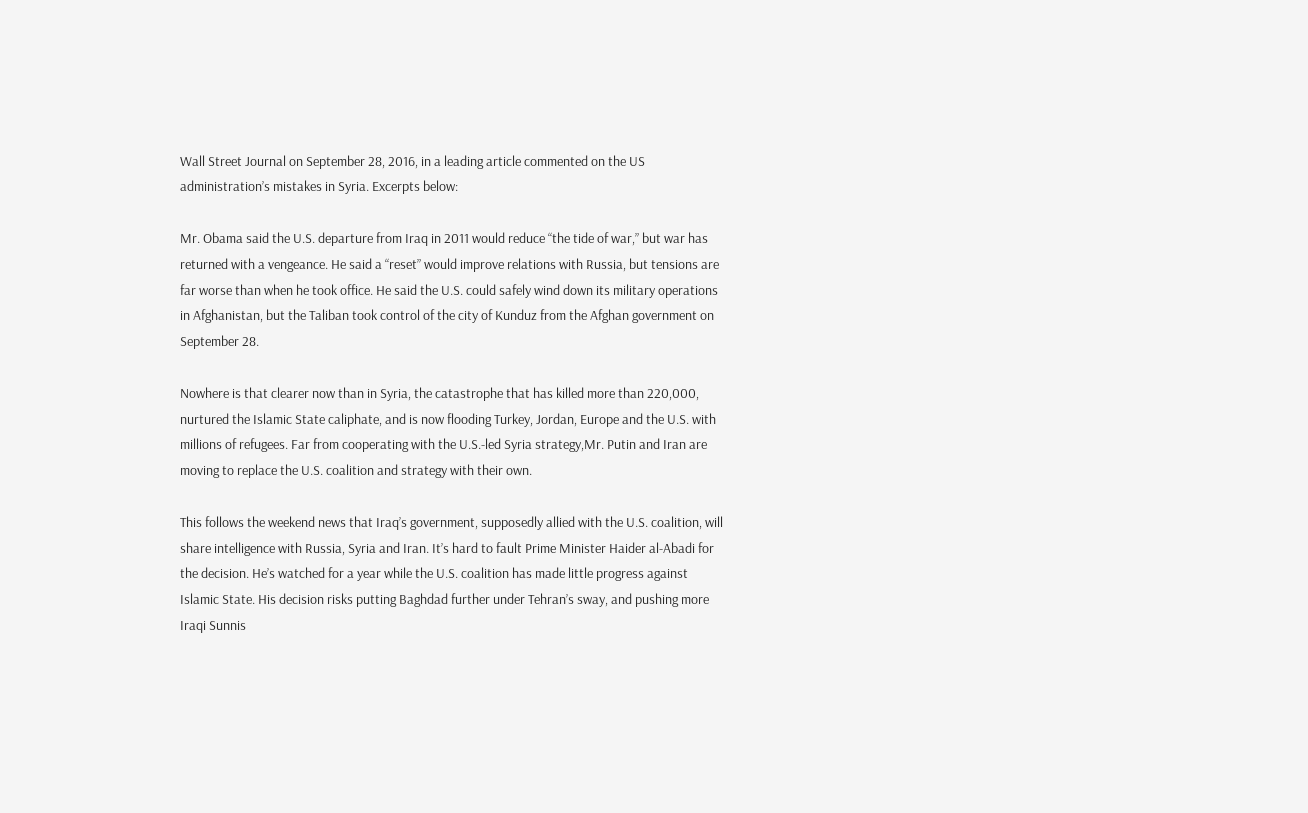Wall Street Journal on September 28, 2016, in a leading article commented on the US administration’s mistakes in Syria. Excerpts below:

Mr. Obama said the U.S. departure from Iraq in 2011 would reduce “the tide of war,” but war has returned with a vengeance. He said a “reset” would improve relations with Russia, but tensions are far worse than when he took office. He said the U.S. could safely wind down its military operations in Afghanistan, but the Taliban took control of the city of Kunduz from the Afghan government on September 28.

Nowhere is that clearer now than in Syria, the catastrophe that has killed more than 220,000, nurtured the Islamic State caliphate, and is now flooding Turkey, Jordan, Europe and the U.S. with millions of refugees. Far from cooperating with the U.S.-led Syria strategy,Mr. Putin and Iran are moving to replace the U.S. coalition and strategy with their own.

This follows the weekend news that Iraq’s government, supposedly allied with the U.S. coalition, will share intelligence with Russia, Syria and Iran. It’s hard to fault Prime Minister Haider al-Abadi for the decision. He’s watched for a year while the U.S. coalition has made little progress against Islamic State. His decision risks putting Baghdad further under Tehran’s sway, and pushing more Iraqi Sunnis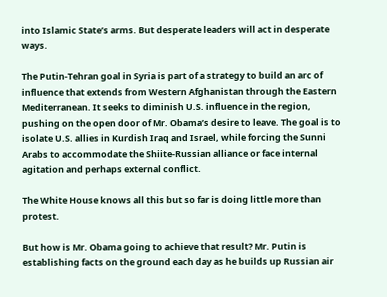into Islamic State’s arms. But desperate leaders will act in desperate ways.

The Putin-Tehran goal in Syria is part of a strategy to build an arc of influence that extends from Western Afghanistan through the Eastern Mediterranean. It seeks to diminish U.S. influence in the region, pushing on the open door of Mr. Obama’s desire to leave. The goal is to isolate U.S. allies in Kurdish Iraq and Israel, while forcing the Sunni Arabs to accommodate the Shiite-Russian alliance or face internal agitation and perhaps external conflict.

The White House knows all this but so far is doing little more than protest.

But how is Mr. Obama going to achieve that result? Mr. Putin is establishing facts on the ground each day as he builds up Russian air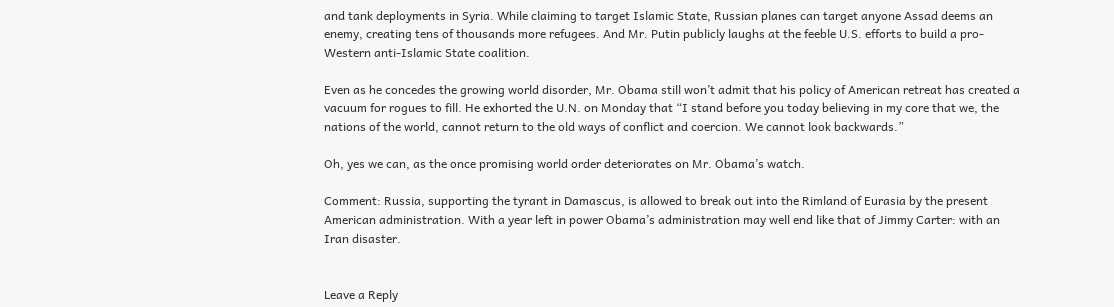and tank deployments in Syria. While claiming to target Islamic State, Russian planes can target anyone Assad deems an enemy, creating tens of thousands more refugees. And Mr. Putin publicly laughs at the feeble U.S. efforts to build a pro-Western anti-Islamic State coalition.

Even as he concedes the growing world disorder, Mr. Obama still won’t admit that his policy of American retreat has created a vacuum for rogues to fill. He exhorted the U.N. on Monday that “I stand before you today believing in my core that we, the nations of the world, cannot return to the old ways of conflict and coercion. We cannot look backwards.”

Oh, yes we can, as the once promising world order deteriorates on Mr. Obama’s watch.

Comment: Russia, supporting the tyrant in Damascus, is allowed to break out into the Rimland of Eurasia by the present American administration. With a year left in power Obama’s administration may well end like that of Jimmy Carter: with an Iran disaster.


Leave a Reply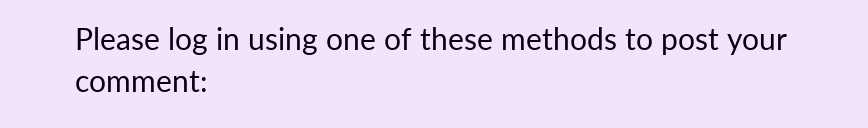Please log in using one of these methods to post your comment: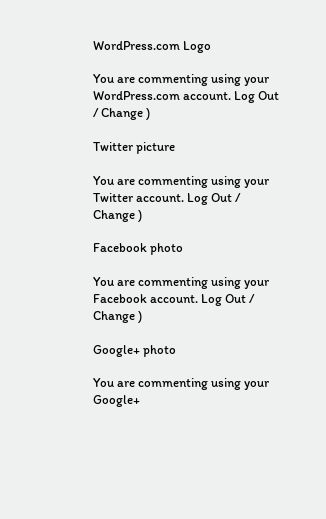WordPress.com Logo

You are commenting using your WordPress.com account. Log Out / Change )

Twitter picture

You are commenting using your Twitter account. Log Out / Change )

Facebook photo

You are commenting using your Facebook account. Log Out / Change )

Google+ photo

You are commenting using your Google+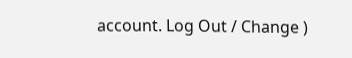account. Log Out / Change )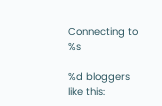Connecting to %s

%d bloggers like this: